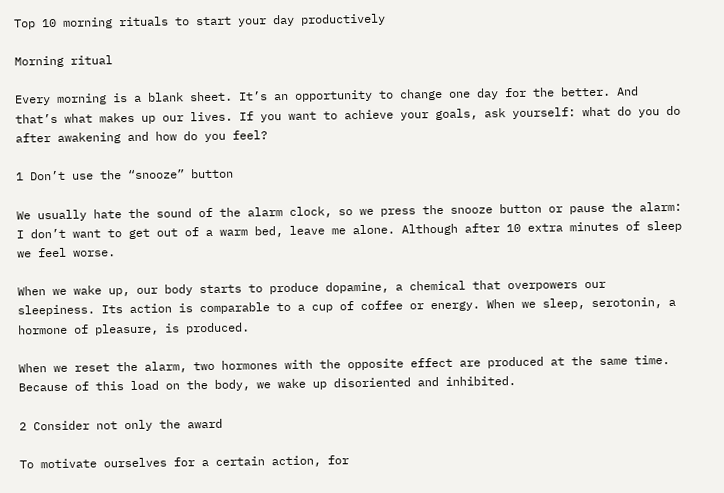Top 10 morning rituals to start your day productively

Morning ritual

Every morning is a blank sheet. It’s an opportunity to change one day for the better. And that’s what makes up our lives. If you want to achieve your goals, ask yourself: what do you do after awakening and how do you feel?

1 Don’t use the “snooze” button

We usually hate the sound of the alarm clock, so we press the snooze button or pause the alarm: I don’t want to get out of a warm bed, leave me alone. Although after 10 extra minutes of sleep we feel worse.

When we wake up, our body starts to produce dopamine, a chemical that overpowers our sleepiness. Its action is comparable to a cup of coffee or energy. When we sleep, serotonin, a hormone of pleasure, is produced.

When we reset the alarm, two hormones with the opposite effect are produced at the same time. Because of this load on the body, we wake up disoriented and inhibited.

2 Consider not only the award

To motivate ourselves for a certain action, for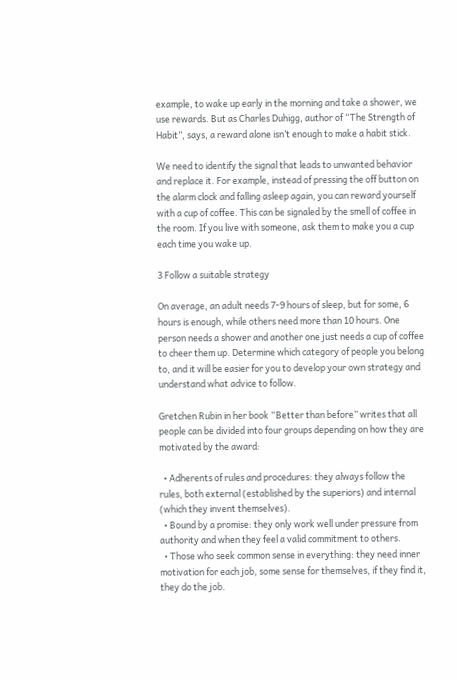example, to wake up early in the morning and take a shower, we use rewards. But as Charles Duhigg, author of “The Strength of Habit”, says, a reward alone isn’t enough to make a habit stick.

We need to identify the signal that leads to unwanted behavior and replace it. For example, instead of pressing the off button on the alarm clock and falling asleep again, you can reward yourself with a cup of coffee. This can be signaled by the smell of coffee in the room. If you live with someone, ask them to make you a cup each time you wake up.

3 Follow a suitable strategy

On average, an adult needs 7-9 hours of sleep, but for some, 6 hours is enough, while others need more than 10 hours. One person needs a shower and another one just needs a cup of coffee to cheer them up. Determine which category of people you belong to, and it will be easier for you to develop your own strategy and understand what advice to follow.

Gretchen Rubin in her book “Better than before” writes that all people can be divided into four groups depending on how they are motivated by the award:

  • Adherents of rules and procedures: they always follow the rules, both external (established by the superiors) and internal (which they invent themselves).
  • Bound by a promise: they only work well under pressure from authority and when they feel a valid commitment to others.
  • Those who seek common sense in everything: they need inner motivation for each job, some sense for themselves, if they find it, they do the job.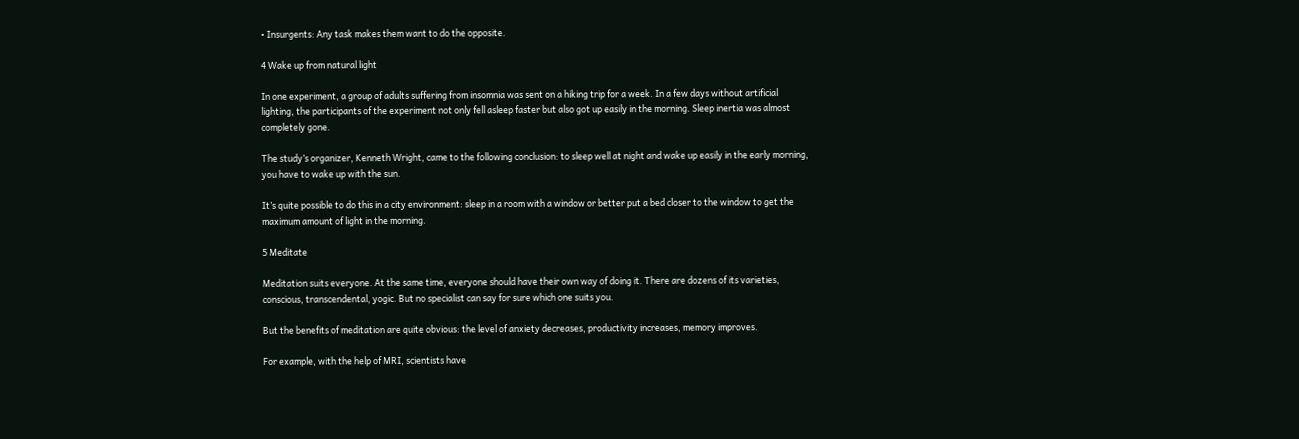• Insurgents: Any task makes them want to do the opposite.

4 Wake up from natural light

In one experiment, a group of adults suffering from insomnia was sent on a hiking trip for a week. In a few days without artificial lighting, the participants of the experiment not only fell asleep faster but also got up easily in the morning. Sleep inertia was almost completely gone.

The study’s organizer, Kenneth Wright, came to the following conclusion: to sleep well at night and wake up easily in the early morning, you have to wake up with the sun.

It’s quite possible to do this in a city environment: sleep in a room with a window or better put a bed closer to the window to get the maximum amount of light in the morning.

5 Meditate

Meditation suits everyone. At the same time, everyone should have their own way of doing it. There are dozens of its varieties, conscious, transcendental, yogic. But no specialist can say for sure which one suits you.

But the benefits of meditation are quite obvious: the level of anxiety decreases, productivity increases, memory improves.

For example, with the help of MRI, scientists have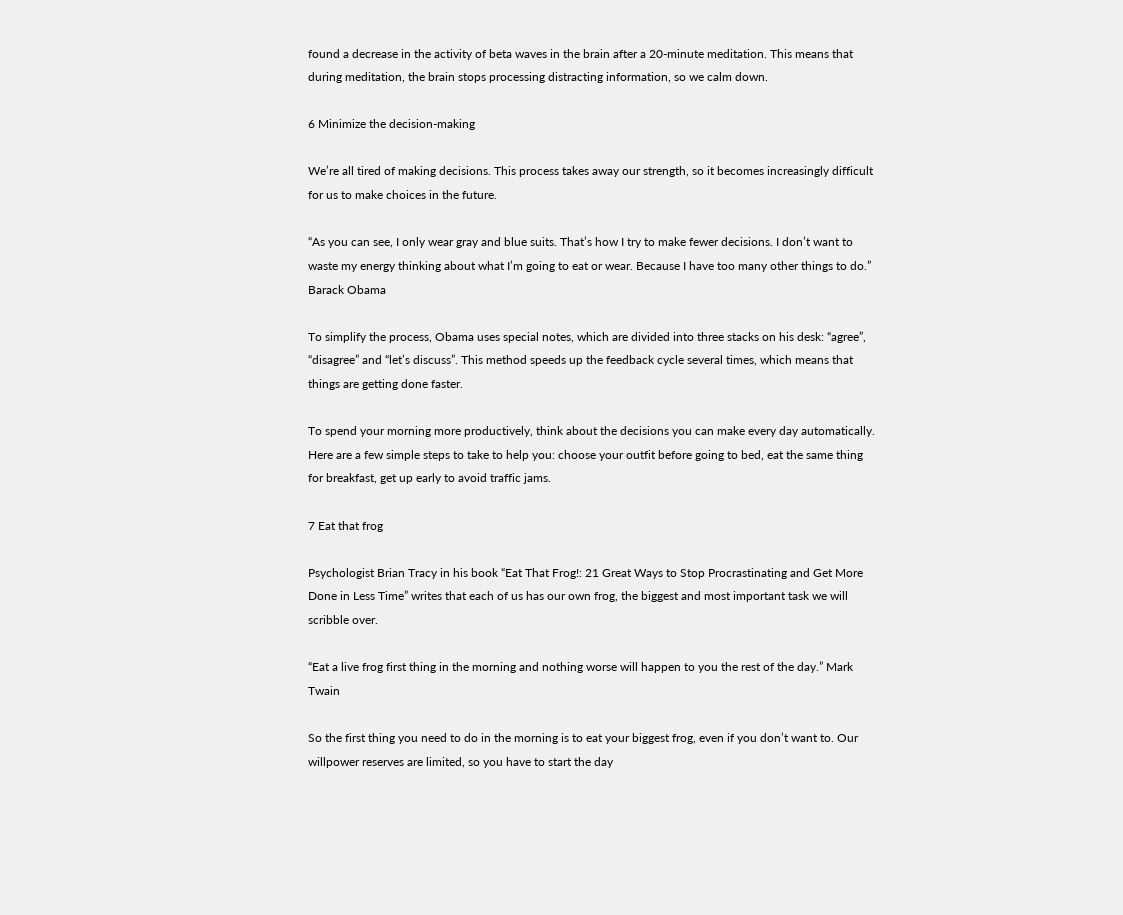found a decrease in the activity of beta waves in the brain after a 20-minute meditation. This means that during meditation, the brain stops processing distracting information, so we calm down.

6 Minimize the decision-making

We’re all tired of making decisions. This process takes away our strength, so it becomes increasingly difficult for us to make choices in the future.

“As you can see, I only wear gray and blue suits. That’s how I try to make fewer decisions. I don’t want to waste my energy thinking about what I’m going to eat or wear. Because I have too many other things to do.” Barack Obama

To simplify the process, Obama uses special notes, which are divided into three stacks on his desk: “agree”, “disagree” and “let’s discuss”. This method speeds up the feedback cycle several times, which means that things are getting done faster.

To spend your morning more productively, think about the decisions you can make every day automatically. Here are a few simple steps to take to help you: choose your outfit before going to bed, eat the same thing for breakfast, get up early to avoid traffic jams.

7 Eat that frog

Psychologist Brian Tracy in his book “Eat That Frog!: 21 Great Ways to Stop Procrastinating and Get More Done in Less Time” writes that each of us has our own frog, the biggest and most important task we will scribble over.

“Eat a live frog first thing in the morning and nothing worse will happen to you the rest of the day.” Mark Twain

So the first thing you need to do in the morning is to eat your biggest frog, even if you don’t want to. Our willpower reserves are limited, so you have to start the day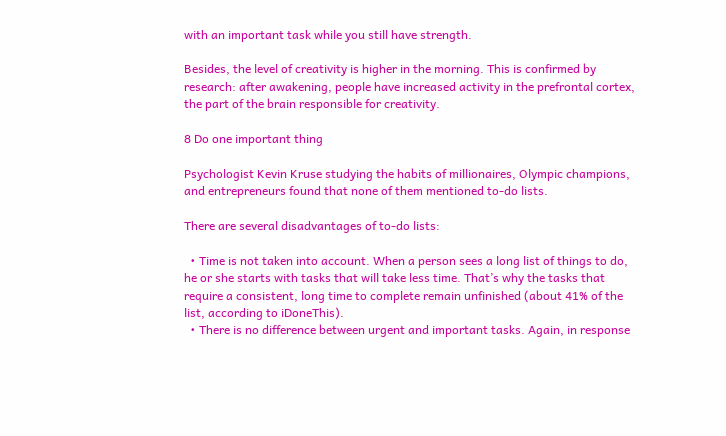with an important task while you still have strength.

Besides, the level of creativity is higher in the morning. This is confirmed by research: after awakening, people have increased activity in the prefrontal cortex, the part of the brain responsible for creativity.

8 Do one important thing

Psychologist Kevin Kruse studying the habits of millionaires, Olympic champions, and entrepreneurs found that none of them mentioned to-do lists.

There are several disadvantages of to-do lists:

  • Time is not taken into account. When a person sees a long list of things to do, he or she starts with tasks that will take less time. That’s why the tasks that require a consistent, long time to complete remain unfinished (about 41% of the list, according to iDoneThis).
  • There is no difference between urgent and important tasks. Again, in response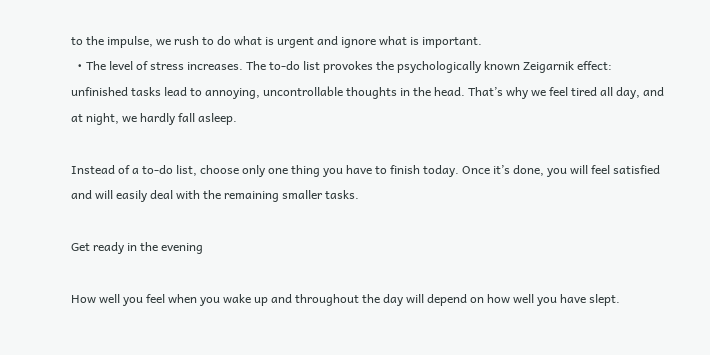to the impulse, we rush to do what is urgent and ignore what is important.
  • The level of stress increases. The to-do list provokes the psychologically known Zeigarnik effect: unfinished tasks lead to annoying, uncontrollable thoughts in the head. That’s why we feel tired all day, and at night, we hardly fall asleep.

Instead of a to-do list, choose only one thing you have to finish today. Once it’s done, you will feel satisfied and will easily deal with the remaining smaller tasks.

Get ready in the evening

How well you feel when you wake up and throughout the day will depend on how well you have slept.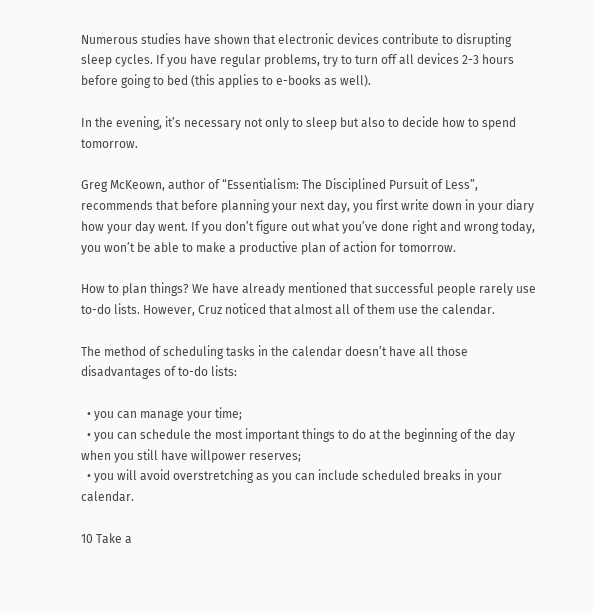Numerous studies have shown that electronic devices contribute to disrupting sleep cycles. If you have regular problems, try to turn off all devices 2-3 hours before going to bed (this applies to e-books as well).

In the evening, it’s necessary not only to sleep but also to decide how to spend tomorrow.

Greg McKeown, author of “Essentialism: The Disciplined Pursuit of Less”, recommends that before planning your next day, you first write down in your diary how your day went. If you don’t figure out what you’ve done right and wrong today, you won’t be able to make a productive plan of action for tomorrow.

How to plan things? We have already mentioned that successful people rarely use to-do lists. However, Cruz noticed that almost all of them use the calendar.

The method of scheduling tasks in the calendar doesn’t have all those disadvantages of to-do lists:

  • you can manage your time;
  • you can schedule the most important things to do at the beginning of the day when you still have willpower reserves;
  • you will avoid overstretching as you can include scheduled breaks in your calendar.

10 Take a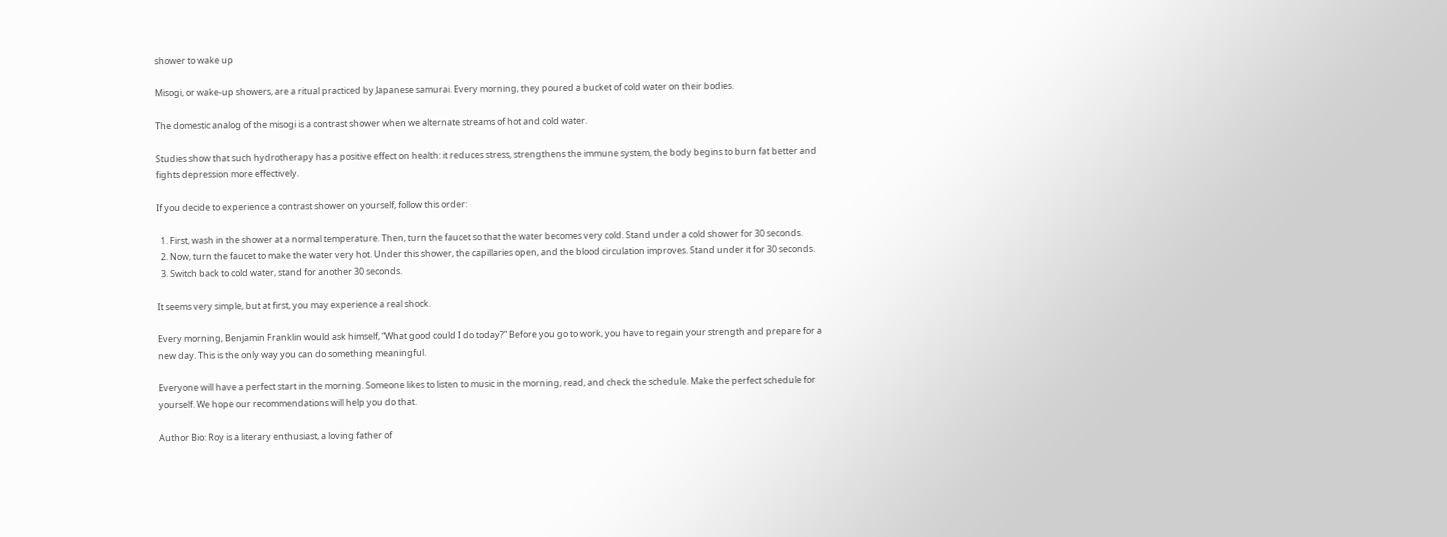shower to wake up

Misogi, or wake-up showers, are a ritual practiced by Japanese samurai. Every morning, they poured a bucket of cold water on their bodies.

The domestic analog of the misogi is a contrast shower when we alternate streams of hot and cold water.

Studies show that such hydrotherapy has a positive effect on health: it reduces stress, strengthens the immune system, the body begins to burn fat better and fights depression more effectively.

If you decide to experience a contrast shower on yourself, follow this order:

  1. First, wash in the shower at a normal temperature. Then, turn the faucet so that the water becomes very cold. Stand under a cold shower for 30 seconds.
  2. Now, turn the faucet to make the water very hot. Under this shower, the capillaries open, and the blood circulation improves. Stand under it for 30 seconds.
  3. Switch back to cold water, stand for another 30 seconds.

It seems very simple, but at first, you may experience a real shock.

Every morning, Benjamin Franklin would ask himself, “What good could I do today?” Before you go to work, you have to regain your strength and prepare for a new day. This is the only way you can do something meaningful.

Everyone will have a perfect start in the morning. Someone likes to listen to music in the morning, read, and check the schedule. Make the perfect schedule for yourself. We hope our recommendations will help you do that.

Author Bio: Roy is a literary enthusiast, a loving father of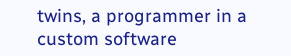twins, a programmer in a custom software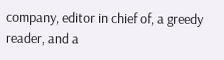company, editor in chief of, a greedy reader, and a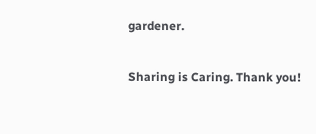gardener.

Sharing is Caring. Thank you!